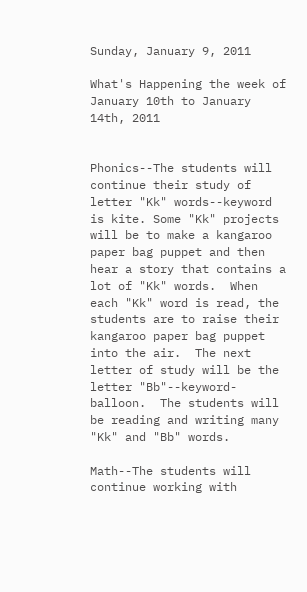Sunday, January 9, 2011

What's Happening the week of January 10th to January 14th, 2011


Phonics--The students will continue their study of letter "Kk" words--keyword is kite. Some "Kk" projects will be to make a kangaroo paper bag puppet and then hear a story that contains a lot of "Kk" words.  When each "Kk" word is read, the students are to raise their kangaroo paper bag puppet into the air.  The next letter of study will be the letter "Bb"--keyword-balloon.  The students will be reading and writing many "Kk" and "Bb" words.

Math--The students will continue working with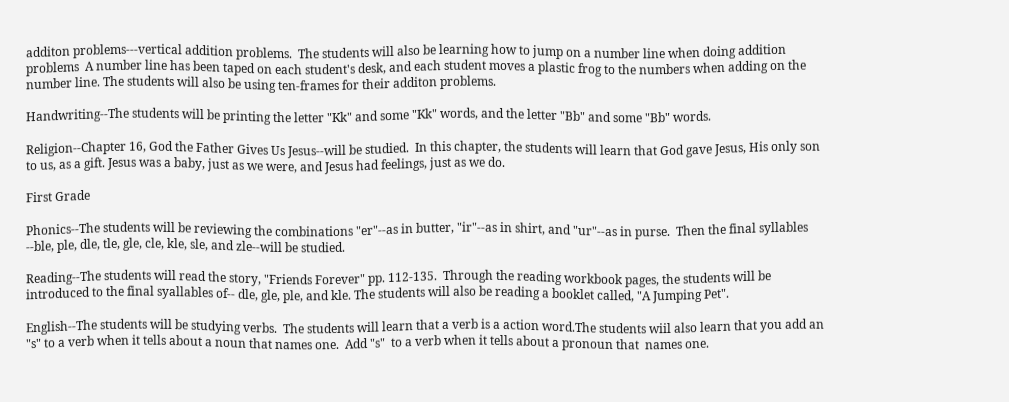additon problems---vertical addition problems.  The students will also be learning how to jump on a number line when doing addition problems  A number line has been taped on each student's desk, and each student moves a plastic frog to the numbers when adding on the number line. The students will also be using ten-frames for their additon problems.

Handwriting--The students will be printing the letter "Kk" and some "Kk" words, and the letter "Bb" and some "Bb" words.

Religion--Chapter 16, God the Father Gives Us Jesus--will be studied.  In this chapter, the students will learn that God gave Jesus, His only son to us, as a gift. Jesus was a baby, just as we were, and Jesus had feelings, just as we do.

First Grade

Phonics--The students will be reviewing the combinations "er"--as in butter, "ir"--as in shirt, and "ur"--as in purse.  Then the final syllables --ble, ple, dle, tle, gle, cle, kle, sle, and zle--will be studied.

Reading--The students will read the story, "Friends Forever" pp. 112-135.  Through the reading workbook pages, the students will be introduced to the final syallables of-- dle, gle, ple, and kle. The students will also be reading a booklet called, "A Jumping Pet".

English--The students will be studying verbs.  The students will learn that a verb is a action word.The students wiil also learn that you add an "s" to a verb when it tells about a noun that names one.  Add "s"  to a verb when it tells about a pronoun that  names one.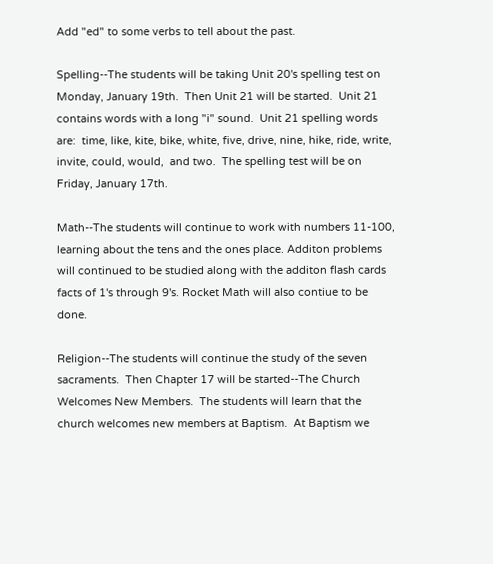Add "ed" to some verbs to tell about the past.

Spelling--The students will be taking Unit 20's spelling test on Monday, January 19th.  Then Unit 21 will be started.  Unit 21 contains words with a long "i" sound.  Unit 21 spelling words are:  time, like, kite, bike, white, five, drive, nine, hike, ride, write, invite, could, would,  and two.  The spelling test will be on Friday, January 17th.

Math--The students will continue to work with numbers 11-100, learning about the tens and the ones place. Additon problems will continued to be studied along with the additon flash cards facts of 1's through 9's. Rocket Math will also contiue to be done.

Religion--The students will continue the study of the seven sacraments.  Then Chapter 17 will be started--The Church Welcomes New Members.  The students will learn that the church welcomes new members at Baptism.  At Baptism we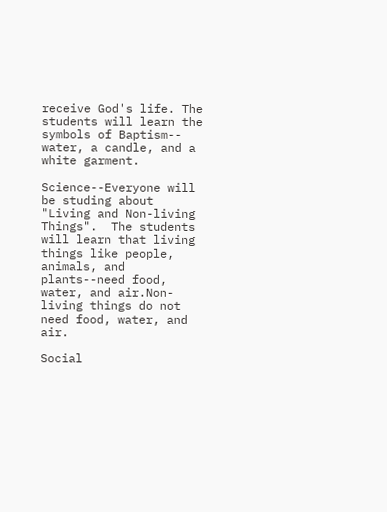receive God's life. The students will learn the symbols of Baptism-- water, a candle, and a white garment.

Science--Everyone will be studing about "Living and Non-living Things".  The students will learn that living things like people, animals, and plants--need food, water, and air.Non-living things do not need food, water, and air.

Social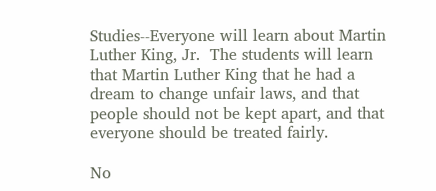Studies--Everyone will learn about Martin Luther King, Jr.  The students will learn that Martin Luther King that he had a dream to change unfair laws, and that people should not be kept apart, and that everyone should be treated fairly.

No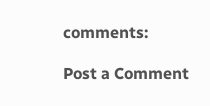comments:

Post a Comment